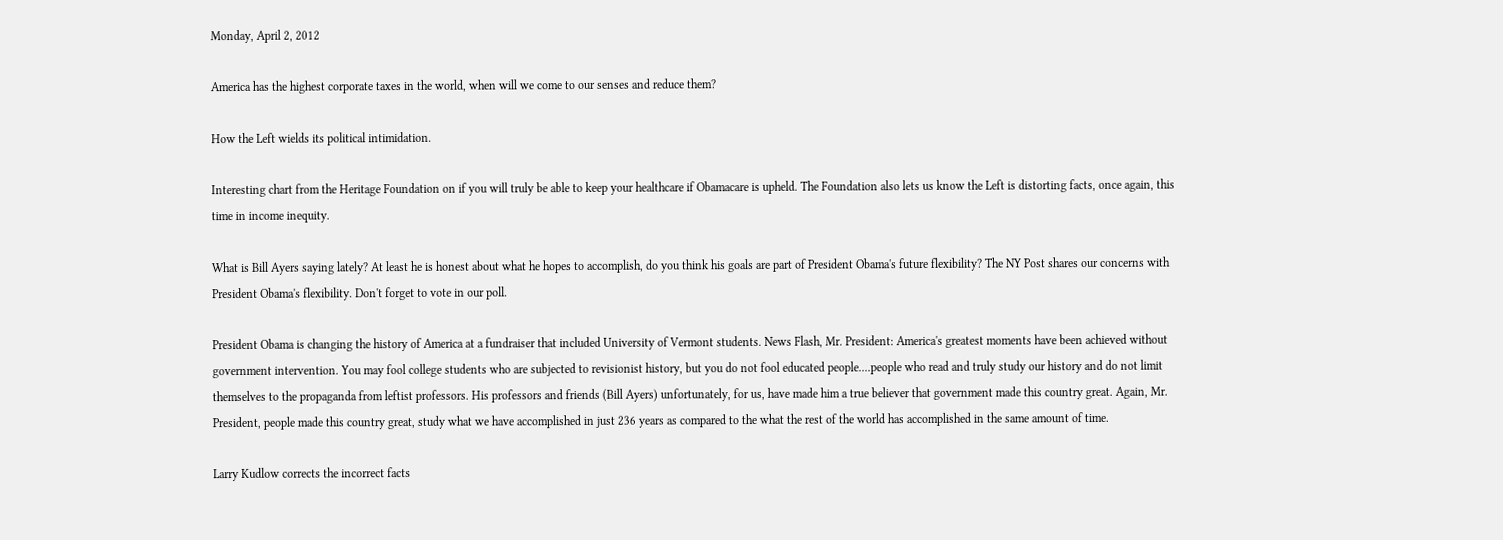Monday, April 2, 2012

America has the highest corporate taxes in the world, when will we come to our senses and reduce them?

How the Left wields its political intimidation.

Interesting chart from the Heritage Foundation on if you will truly be able to keep your healthcare if Obamacare is upheld. The Foundation also lets us know the Left is distorting facts, once again, this time in income inequity.

What is Bill Ayers saying lately? At least he is honest about what he hopes to accomplish, do you think his goals are part of President Obama's future flexibility? The NY Post shares our concerns with President Obama's flexibility. Don't forget to vote in our poll.

President Obama is changing the history of America at a fundraiser that included University of Vermont students. News Flash, Mr. President: America's greatest moments have been achieved without government intervention. You may fool college students who are subjected to revisionist history, but you do not fool educated people....people who read and truly study our history and do not limit themselves to the propaganda from leftist professors. His professors and friends (Bill Ayers) unfortunately, for us, have made him a true believer that government made this country great. Again, Mr. President, people made this country great, study what we have accomplished in just 236 years as compared to the what the rest of the world has accomplished in the same amount of time.

Larry Kudlow corrects the incorrect facts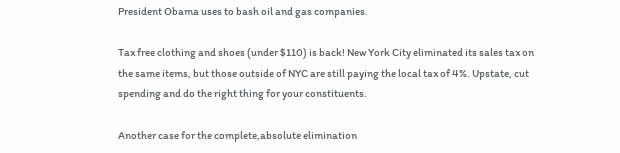President Obama uses to bash oil and gas companies.

Tax free clothing and shoes (under $110) is back! New York City eliminated its sales tax on the same items, but those outside of NYC are still paying the local tax of 4%. Upstate, cut spending and do the right thing for your constituents.

Another case for the complete,absolute elimination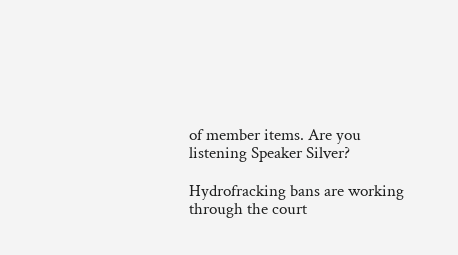of member items. Are you listening Speaker Silver?

Hydrofracking bans are working through the court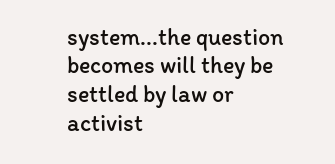system...the question becomes will they be settled by law or activist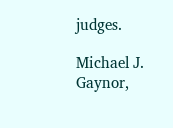judges.

Michael J. Gaynor,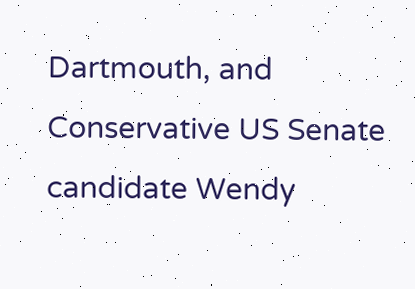Dartmouth, and Conservative US Senate candidate Wendy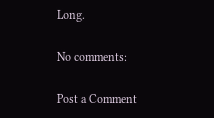Long.

No comments:

Post a Comment